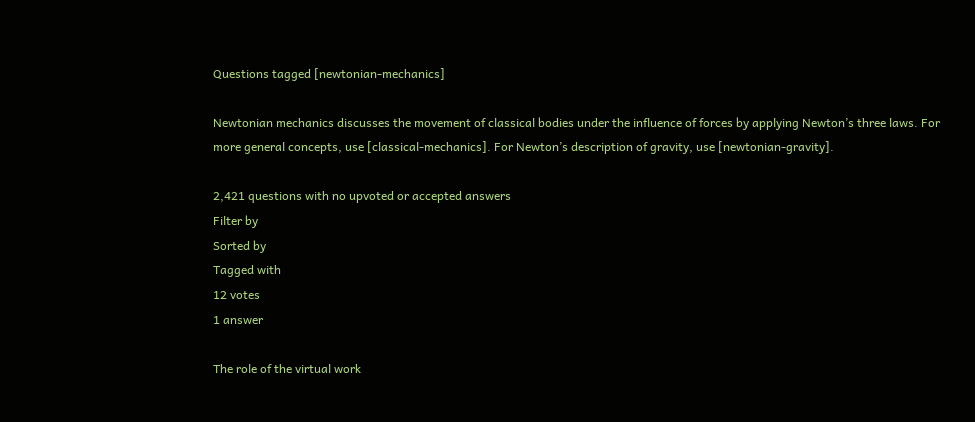Questions tagged [newtonian-mechanics]

Newtonian mechanics discusses the movement of classical bodies under the influence of forces by applying Newton’s three laws. For more general concepts, use [classical-mechanics]. For Newton’s description of gravity, use [newtonian-gravity].

2,421 questions with no upvoted or accepted answers
Filter by
Sorted by
Tagged with
12 votes
1 answer

The role of the virtual work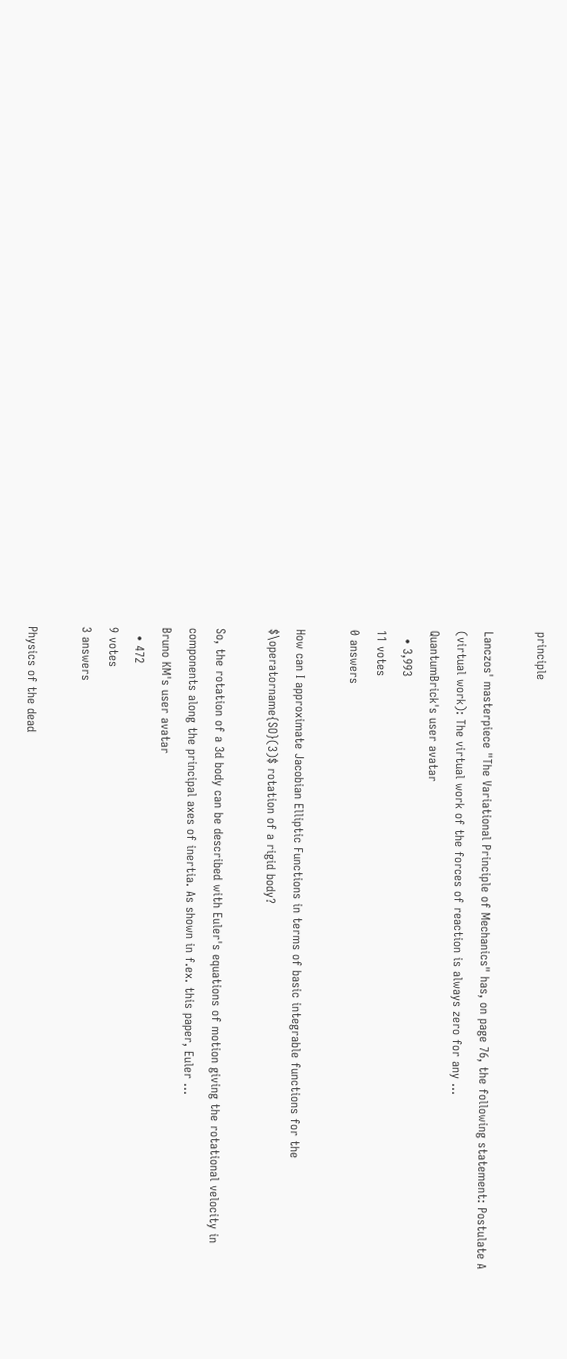principle

Lanczos' masterpiece "The Variational Principle of Mechanics" has, on page 76, the following statement: Postulate A (virtual work): The virtual work of the forces of reaction is always zero for any ...
QuantumBrick's user avatar
  • 3,993
11 votes
0 answers

How can I approximate Jacobian Elliptic Functions in terms of basic integrable functions for the $\operatorname{SO}(3)$ rotation of a rigid body?

So, the rotation of a 3d body can be described with Euler's equations of motion giving the rotational velocity in components along the principal axes of inertia. As shown in f.ex. this paper, Euler ...
Bruno KM's user avatar
  • 472
9 votes
3 answers

Physics of the dead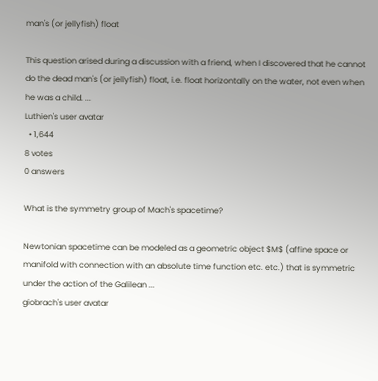man's (or jellyfish) float

This question arised during a discussion with a friend, when I discovered that he cannot do the dead man's (or jellyfish) float, i.e. float horizontally on the water, not even when he was a child. ...
Luthien's user avatar
  • 1,644
8 votes
0 answers

What is the symmetry group of Mach's spacetime?

Newtonian spacetime can be modeled as a geometric object $M$ (affine space or manifold with connection with an absolute time function etc. etc.) that is symmetric under the action of the Galilean ...
giobrach's user avatar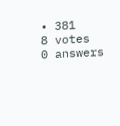• 381
8 votes
0 answers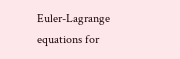Euler-Lagrange equations for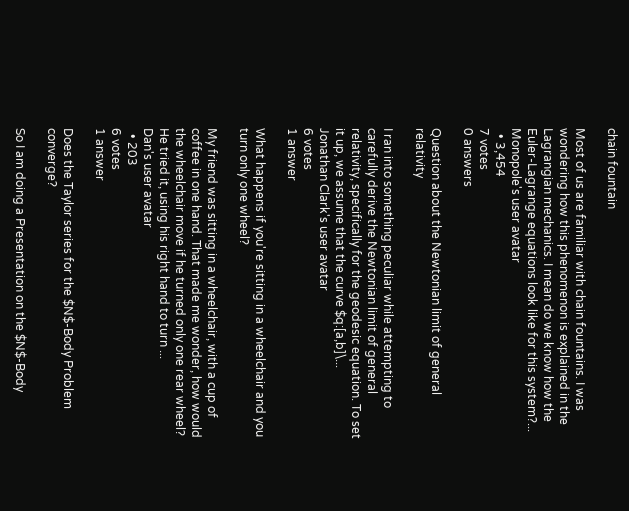chain fountain

Most of us are familiar with chain fountains. I was wondering how this phenomenon is explained in the Lagrangian mechanics. I mean do we know how the Euler-Lagrange equations look like for this system?...
Monopole's user avatar
  • 3,454
7 votes
0 answers

Question about the Newtonian limit of general relativity

I ran into something peculiar while attempting to carefully derive the Newtonian limit of general relativity, specifically for the geodesic equation. To set it up, we assume that the curve $q:[a,b]\...
Jonathan Clark's user avatar
6 votes
1 answer

What happens if you're sitting in a wheelchair and you turn only one wheel?

My friend was sitting in a wheelchair, with a cup of coffee in one hand. That made me wonder, how would the wheelchair move if he turned only one rear wheel? He tried it, using his right hand to turn ...
Dan's user avatar
  • 203
6 votes
1 answer

Does the Taylor series for the $N$-Body Problem converge?

So I am doing a Presentation on the $N$-Body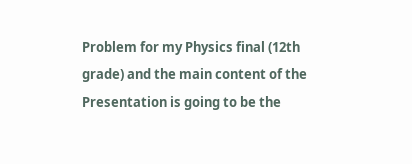Problem for my Physics final (12th grade) and the main content of the Presentation is going to be the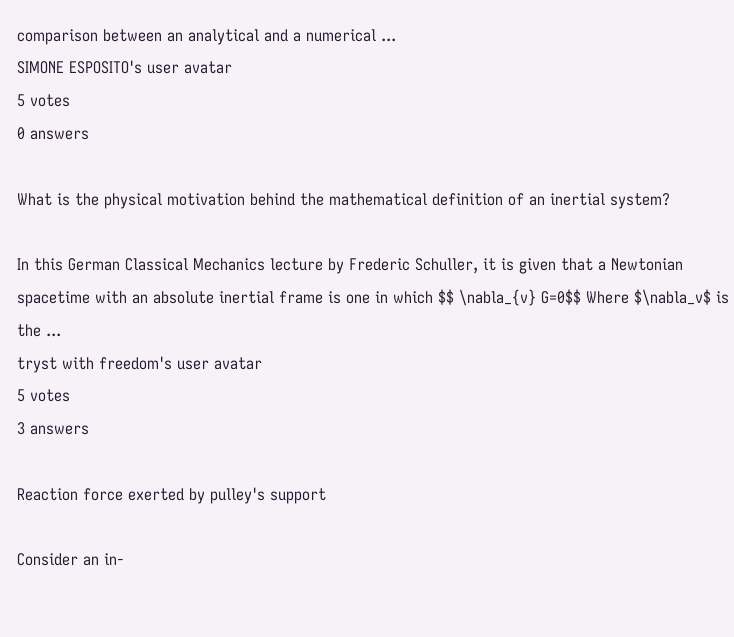comparison between an analytical and a numerical ...
SIMONE ESPOSITO's user avatar
5 votes
0 answers

What is the physical motivation behind the mathematical definition of an inertial system?

In this German Classical Mechanics lecture by Frederic Schuller, it is given that a Newtonian spacetime with an absolute inertial frame is one in which $$ \nabla_{v} G=0$$ Where $\nabla_v$ is the ...
tryst with freedom's user avatar
5 votes
3 answers

Reaction force exerted by pulley's support

Consider an in-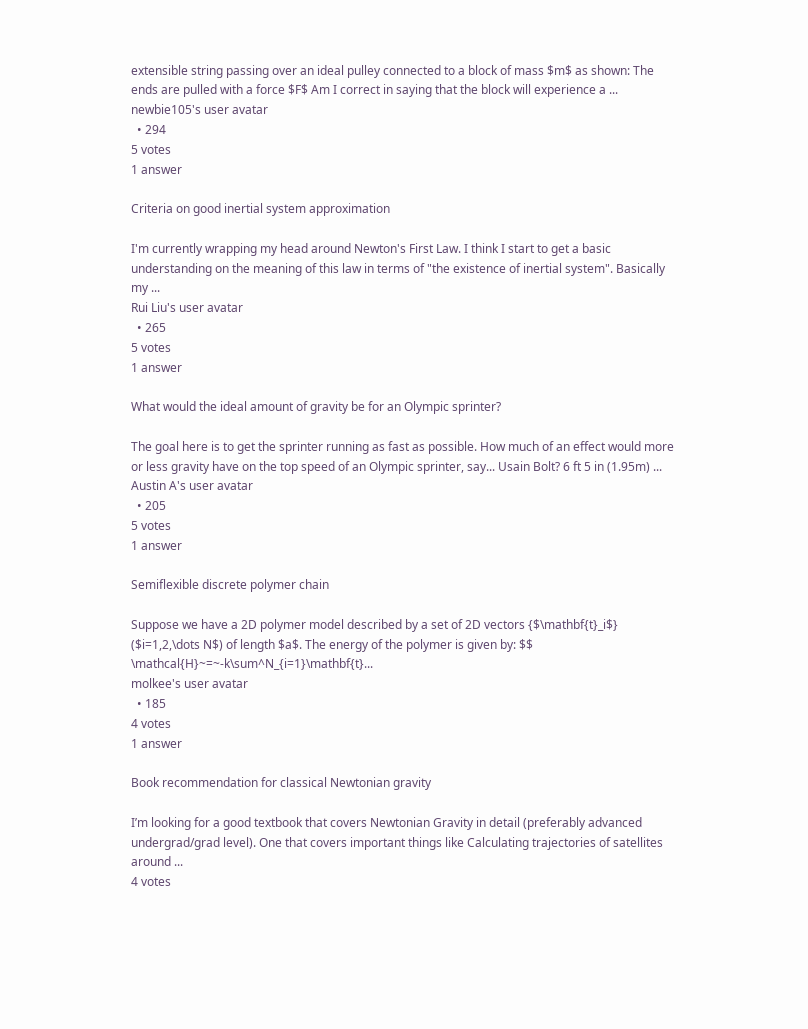extensible string passing over an ideal pulley connected to a block of mass $m$ as shown: The ends are pulled with a force $F$ Am I correct in saying that the block will experience a ...
newbie105's user avatar
  • 294
5 votes
1 answer

Criteria on good inertial system approximation

I'm currently wrapping my head around Newton's First Law. I think I start to get a basic understanding on the meaning of this law in terms of "the existence of inertial system". Basically my ...
Rui Liu's user avatar
  • 265
5 votes
1 answer

What would the ideal amount of gravity be for an Olympic sprinter?

The goal here is to get the sprinter running as fast as possible. How much of an effect would more or less gravity have on the top speed of an Olympic sprinter, say... Usain Bolt? 6 ft 5 in (1.95m) ...
Austin A's user avatar
  • 205
5 votes
1 answer

Semiflexible discrete polymer chain

Suppose we have a 2D polymer model described by a set of 2D vectors {$\mathbf{t}_i$} ($i=1,2,\dots N$) of length $a$. The energy of the polymer is given by: $$ \mathcal{H}~=~-k\sum^N_{i=1}\mathbf{t}...
molkee's user avatar
  • 185
4 votes
1 answer

Book recommendation for classical Newtonian gravity

I’m looking for a good textbook that covers Newtonian Gravity in detail (preferably advanced undergrad/grad level). One that covers important things like Calculating trajectories of satellites around ...
4 votes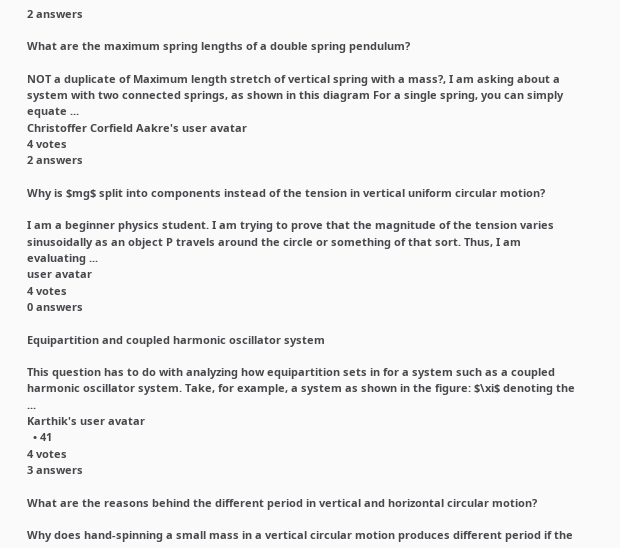2 answers

What are the maximum spring lengths of a double spring pendulum?

NOT a duplicate of Maximum length stretch of vertical spring with a mass?, I am asking about a system with two connected springs, as shown in this diagram For a single spring, you can simply equate ...
Christoffer Corfield Aakre's user avatar
4 votes
2 answers

Why is $mg$ split into components instead of the tension in vertical uniform circular motion?

I am a beginner physics student. I am trying to prove that the magnitude of the tension varies sinusoidally as an object P travels around the circle or something of that sort. Thus, I am evaluating ...
user avatar
4 votes
0 answers

Equipartition and coupled harmonic oscillator system

This question has to do with analyzing how equipartition sets in for a system such as a coupled harmonic oscillator system. Take, for example, a system as shown in the figure: $\xi$ denoting the ...
Karthik's user avatar
  • 41
4 votes
3 answers

What are the reasons behind the different period in vertical and horizontal circular motion?

Why does hand-spinning a small mass in a vertical circular motion produces different period if the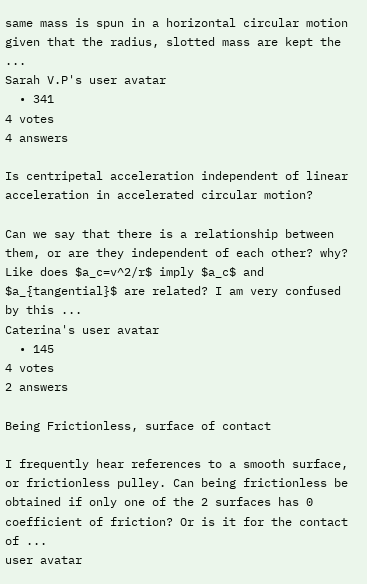same mass is spun in a horizontal circular motion given that the radius, slotted mass are kept the ...
Sarah V.P's user avatar
  • 341
4 votes
4 answers

Is centripetal acceleration independent of linear acceleration in accelerated circular motion?

Can we say that there is a relationship between them, or are they independent of each other? why? Like does $a_c=v^2/r$ imply $a_c$ and $a_{tangential}$ are related? I am very confused by this ...
Caterina's user avatar
  • 145
4 votes
2 answers

Being Frictionless, surface of contact

I frequently hear references to a smooth surface, or frictionless pulley. Can being frictionless be obtained if only one of the 2 surfaces has 0 coefficient of friction? Or is it for the contact of ...
user avatar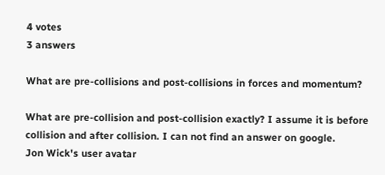4 votes
3 answers

What are pre-collisions and post-collisions in forces and momentum?

What are pre-collision and post-collision exactly? I assume it is before collision and after collision. I can not find an answer on google.
Jon Wick's user avatar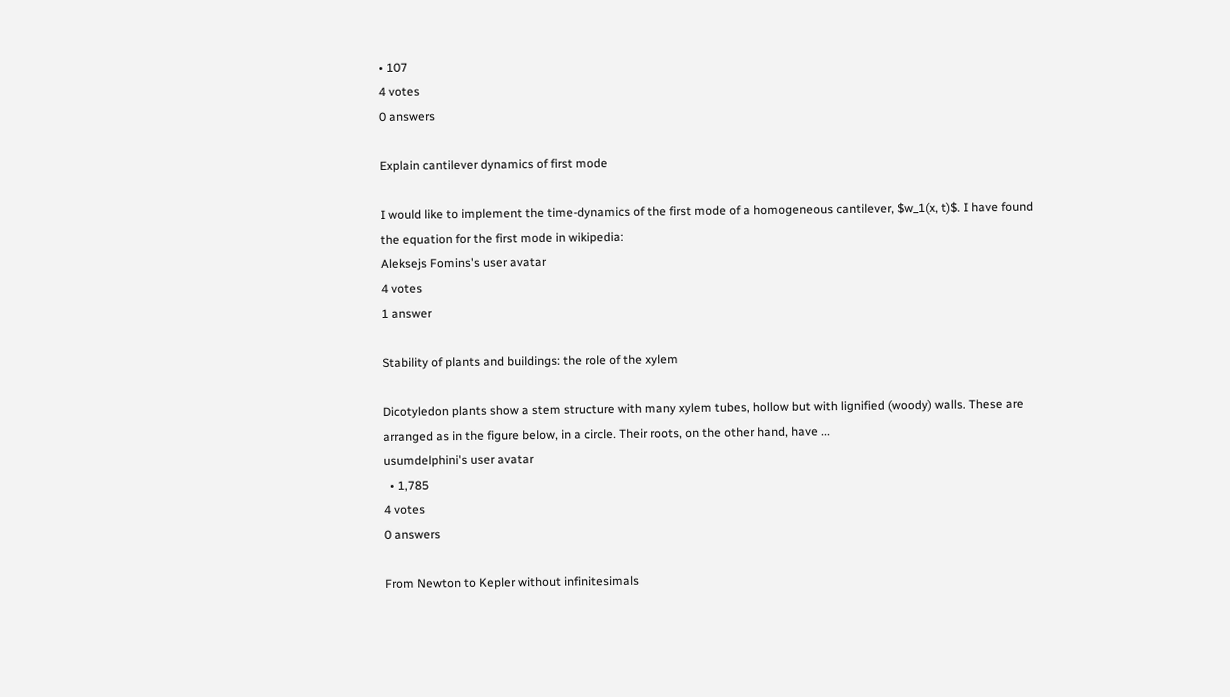• 107
4 votes
0 answers

Explain cantilever dynamics of first mode

I would like to implement the time-dynamics of the first mode of a homogeneous cantilever, $w_1(x, t)$. I have found the equation for the first mode in wikipedia:
Aleksejs Fomins's user avatar
4 votes
1 answer

Stability of plants and buildings: the role of the xylem

Dicotyledon plants show a stem structure with many xylem tubes, hollow but with lignified (woody) walls. These are arranged as in the figure below, in a circle. Their roots, on the other hand, have ...
usumdelphini's user avatar
  • 1,785
4 votes
0 answers

From Newton to Kepler without infinitesimals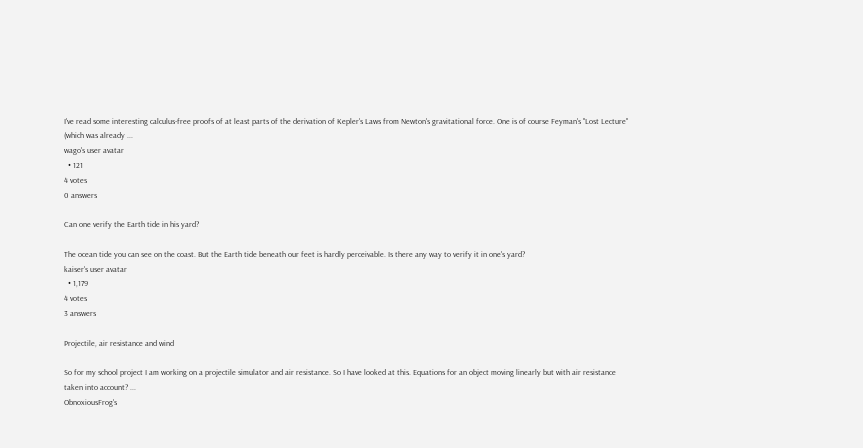I've read some interesting calculus-free proofs of at least parts of the derivation of Kepler's Laws from Newton's gravitational force. One is of course Feyman's "Lost Lecture" (which was already ...
wago's user avatar
  • 121
4 votes
0 answers

Can one verify the Earth tide in his yard?

The ocean tide you can see on the coast. But the Earth tide beneath our feet is hardly perceivable. Is there any way to verify it in one's yard?
kaiser's user avatar
  • 1,179
4 votes
3 answers

Projectile, air resistance and wind

So for my school project I am working on a projectile simulator and air resistance. So I have looked at this. Equations for an object moving linearly but with air resistance taken into account? ...
ObnoxiousFrog's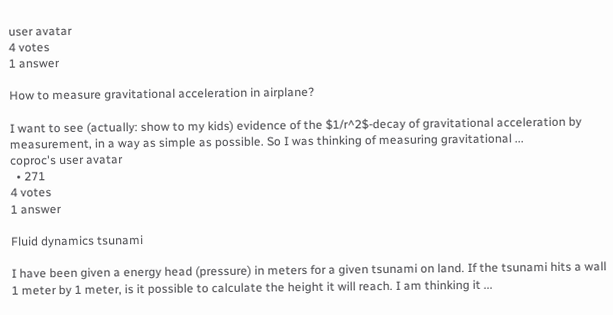user avatar
4 votes
1 answer

How to measure gravitational acceleration in airplane?

I want to see (actually: show to my kids) evidence of the $1/r^2$-decay of gravitational acceleration by measurement, in a way as simple as possible. So I was thinking of measuring gravitational ...
coproc's user avatar
  • 271
4 votes
1 answer

Fluid dynamics tsunami

I have been given a energy head (pressure) in meters for a given tsunami on land. If the tsunami hits a wall 1 meter by 1 meter, is it possible to calculate the height it will reach. I am thinking it ...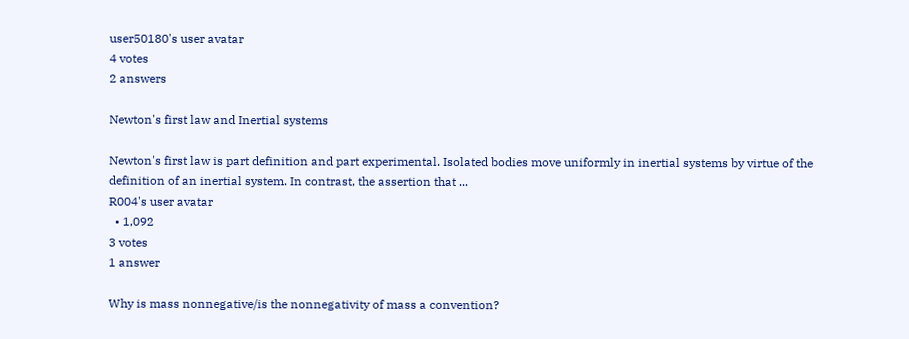user50180's user avatar
4 votes
2 answers

Newton's first law and Inertial systems

Newton's first law is part definition and part experimental. Isolated bodies move uniformly in inertial systems by virtue of the definition of an inertial system. In contrast, the assertion that ...
R004's user avatar
  • 1,092
3 votes
1 answer

Why is mass nonnegative/is the nonnegativity of mass a convention?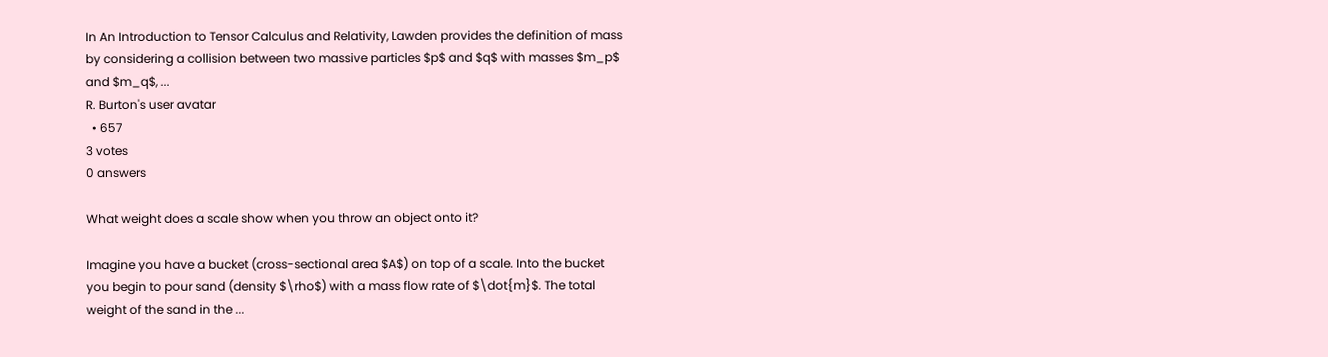In An Introduction to Tensor Calculus and Relativity, Lawden provides the definition of mass by considering a collision between two massive particles $p$ and $q$ with masses $m_p$ and $m_q$, ...
R. Burton's user avatar
  • 657
3 votes
0 answers

What weight does a scale show when you throw an object onto it?

Imagine you have a bucket (cross-sectional area $A$) on top of a scale. Into the bucket you begin to pour sand (density $\rho$) with a mass flow rate of $\dot{m}$. The total weight of the sand in the ...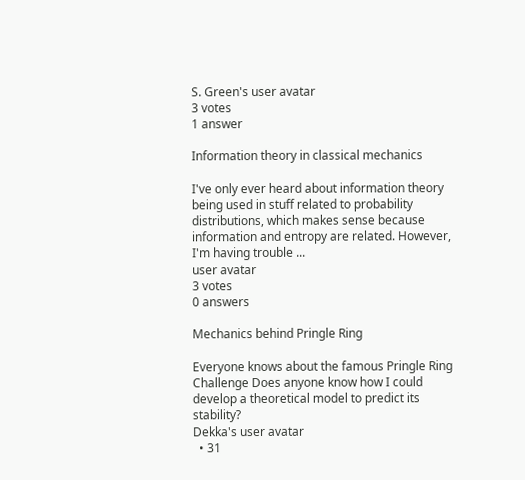S. Green's user avatar
3 votes
1 answer

Information theory in classical mechanics

I've only ever heard about information theory being used in stuff related to probability distributions, which makes sense because information and entropy are related. However, I'm having trouble ...
user avatar
3 votes
0 answers

Mechanics behind Pringle Ring

Everyone knows about the famous Pringle Ring Challenge Does anyone know how I could develop a theoretical model to predict its stability?
Dekka's user avatar
  • 31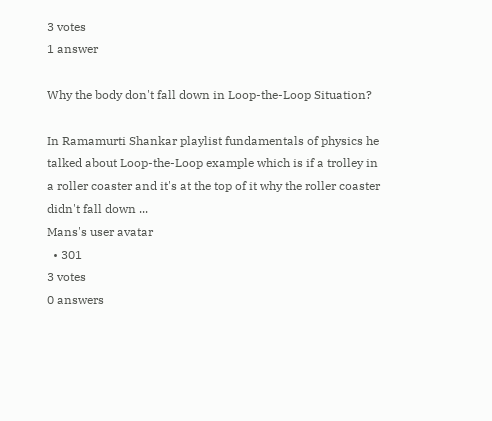3 votes
1 answer

Why the body don't fall down in Loop-the-Loop Situation?

In Ramamurti Shankar playlist fundamentals of physics he talked about Loop-the-Loop example which is if a trolley in a roller coaster and it's at the top of it why the roller coaster didn't fall down ...
Mans's user avatar
  • 301
3 votes
0 answers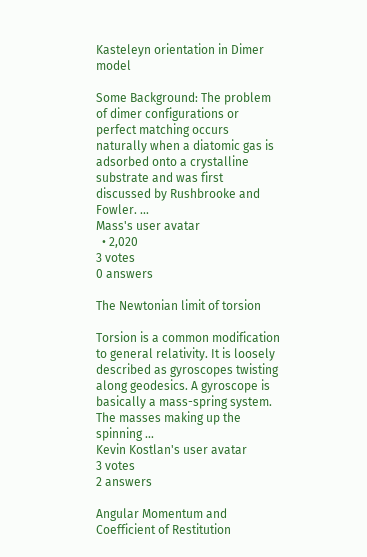Kasteleyn orientation in Dimer model

Some Background: The problem of dimer configurations or perfect matching occurs naturally when a diatomic gas is adsorbed onto a crystalline substrate and was first discussed by Rushbrooke and Fowler. ...
Mass's user avatar
  • 2,020
3 votes
0 answers

The Newtonian limit of torsion

Torsion is a common modification to general relativity. It is loosely described as gyroscopes twisting along geodesics. A gyroscope is basically a mass-spring system. The masses making up the spinning ...
Kevin Kostlan's user avatar
3 votes
2 answers

Angular Momentum and Coefficient of Restitution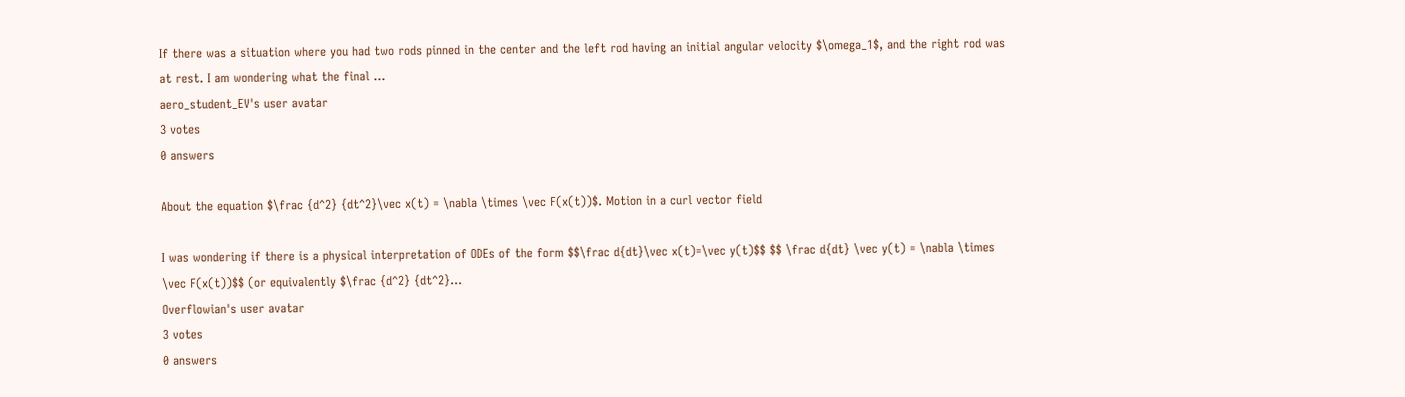If there was a situation where you had two rods pinned in the center and the left rod having an initial angular velocity $\omega_1$, and the right rod was at rest. I am wondering what the final ...
aero_student_EV's user avatar
3 votes
0 answers

About the equation $\frac {d^2} {dt^2}\vec x(t) = \nabla \times \vec F(x(t))$. Motion in a curl vector field

I was wondering if there is a physical interpretation of ODEs of the form $$\frac d{dt}\vec x(t)=\vec y(t)$$ $$ \frac d{dt} \vec y(t) = \nabla \times \vec F(x(t))$$ (or equivalently $\frac {d^2} {dt^2}...
Overflowian's user avatar
3 votes
0 answers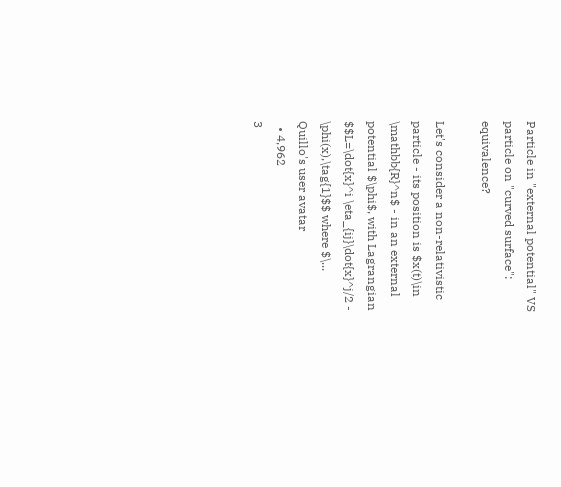Particle in "external potential" VS particle on "curved surface": equivalence?

Let's consider a non-relativistic particle - its position is $x(t)\in \mathbb{R}^n$ - in an external potential $\phi$, with Lagrangian $$L=\dot{x}^i \eta_{ij}\dot{x}^j/2 - \phi(x),\tag{1}$$ where $\...
Quillo's user avatar
  • 4,962
3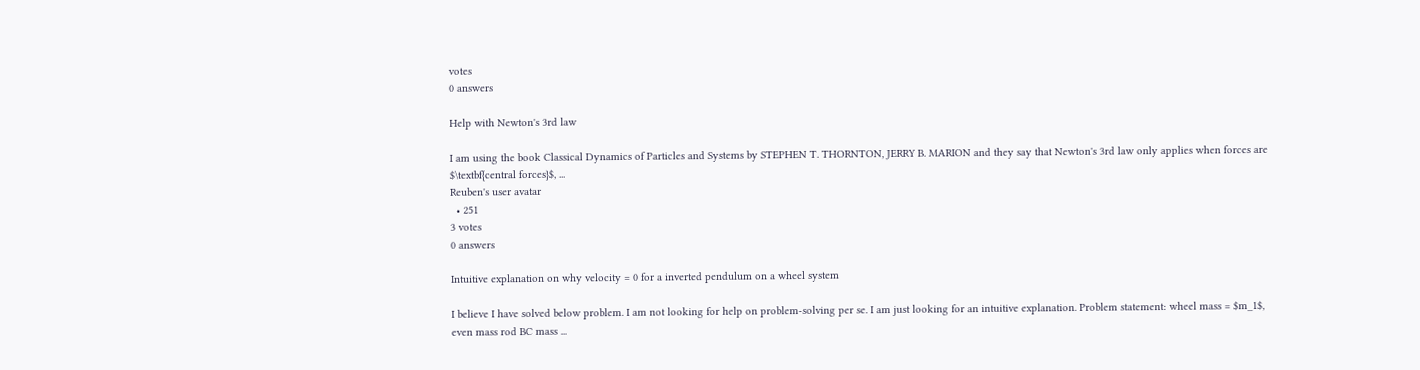votes
0 answers

Help with Newton's 3rd law

I am using the book Classical Dynamics of Particles and Systems by STEPHEN T. THORNTON, JERRY B. MARION and they say that Newton's 3rd law only applies when forces are $\textbf{central forces}$, ...
Reuben's user avatar
  • 251
3 votes
0 answers

Intuitive explanation on why velocity = 0 for a inverted pendulum on a wheel system

I believe I have solved below problem. I am not looking for help on problem-solving per se. I am just looking for an intuitive explanation. Problem statement: wheel mass = $m_1$, even mass rod BC mass ...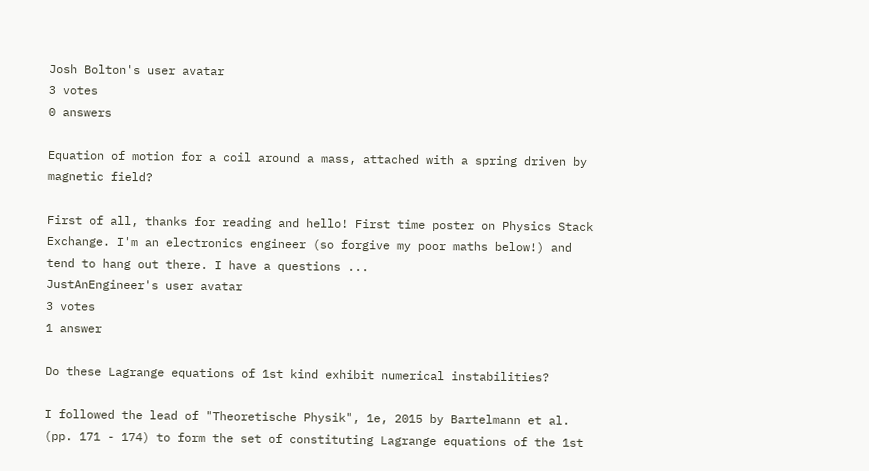Josh Bolton's user avatar
3 votes
0 answers

Equation of motion for a coil around a mass, attached with a spring driven by magnetic field?

First of all, thanks for reading and hello! First time poster on Physics Stack Exchange. I'm an electronics engineer (so forgive my poor maths below!) and tend to hang out there. I have a questions ...
JustAnEngineer's user avatar
3 votes
1 answer

Do these Lagrange equations of 1st kind exhibit numerical instabilities?

I followed the lead of "Theoretische Physik", 1e, 2015 by Bartelmann et al. (pp. 171 - 174) to form the set of constituting Lagrange equations of the 1st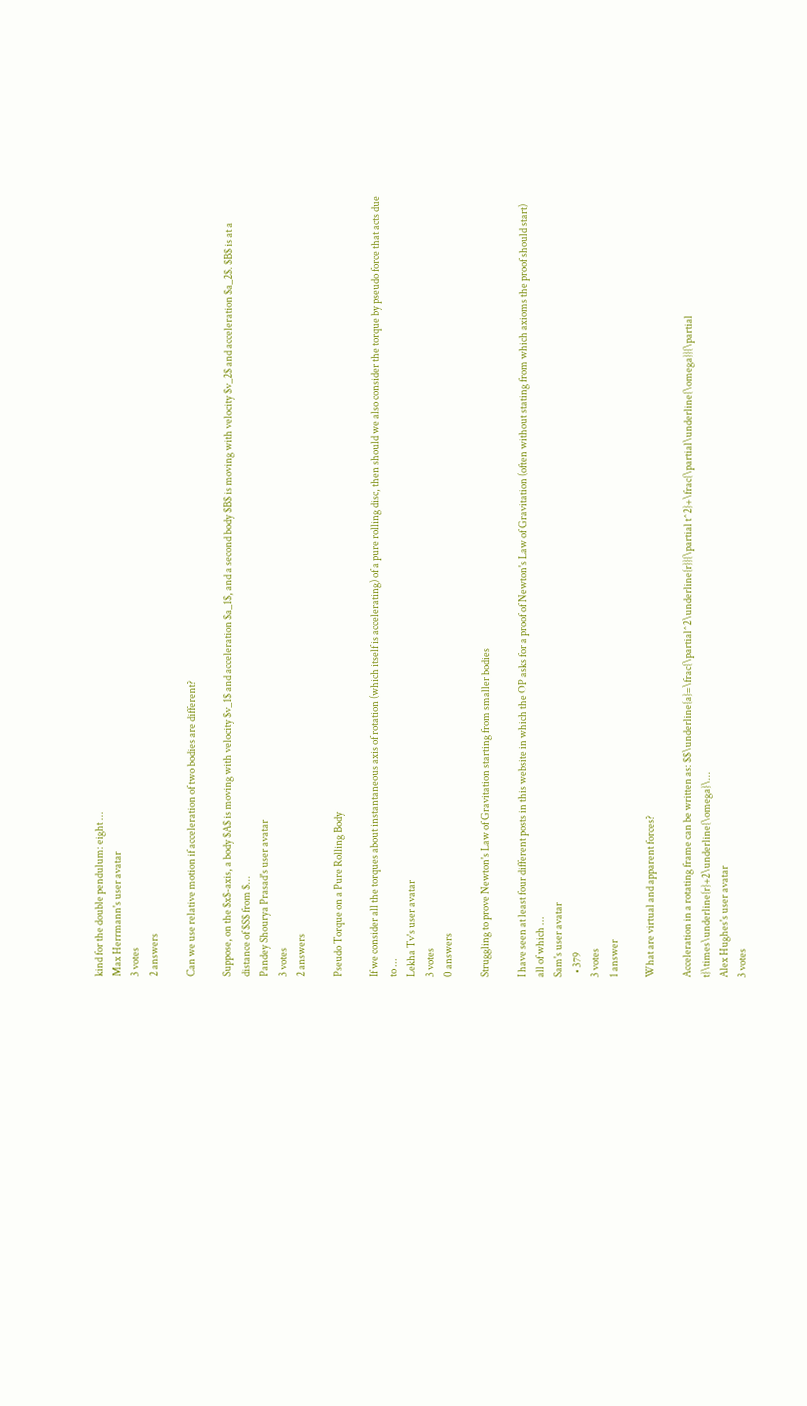kind for the double pendulum: eight ...
Max Herrmann's user avatar
3 votes
2 answers

Can we use relative motion if acceleration of two bodies are different?

Suppose, on the $x$-axis, a body $A$ is moving with velocity $v_1$ and acceleration $a_1$, and a second body $B$ is moving with velocity $v_2$ and acceleration $a_2$. $B$ is at a distance of $S$ from $...
Pandey Shourya Prasad's user avatar
3 votes
2 answers

Pseudo Torque on a Pure Rolling Body

If we consider all the torques about instantaneous axis of rotation (which itself is accelerating) of a pure rolling disc, then should we also consider the torque by pseudo force that acts due to ...
Lekha Tv's user avatar
3 votes
0 answers

Struggling to prove Newton's Law of Gravitation starting from smaller bodies

I have seen at least four different posts in this website in which the OP asks for a proof of Newton's Law of Gravitation (often without stating from which axioms the proof should start) all of which ...
Sam's user avatar
  • 379
3 votes
1 answer

What are virtual and apparent forces?

Acceleration in a rotating frame can be written as: $$\underline{a}=\frac{\partial^2\underline{r}}{\partial t^2}+\frac{\partial\underline{\omega}}{\partial t}\times\underline{r}+2\underline{\omega}\...
Alex Hughes's user avatar
3 votes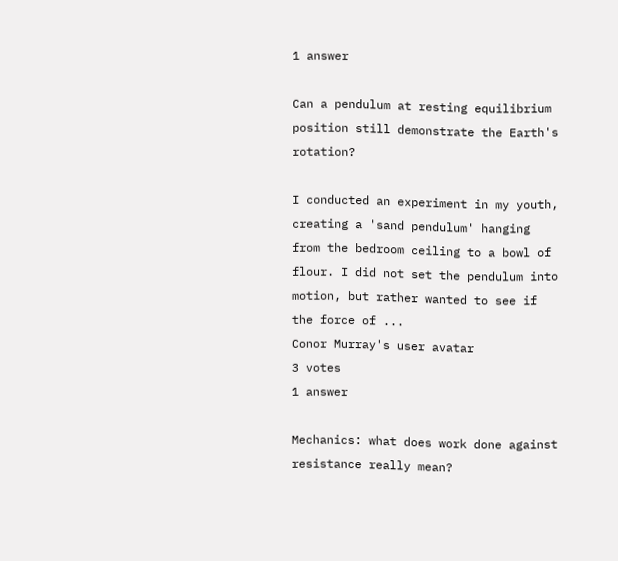1 answer

Can a pendulum at resting equilibrium position still demonstrate the Earth's rotation?

I conducted an experiment in my youth, creating a 'sand pendulum' hanging from the bedroom ceiling to a bowl of flour. I did not set the pendulum into motion, but rather wanted to see if the force of ...
Conor Murray's user avatar
3 votes
1 answer

Mechanics: what does work done against resistance really mean?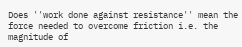Does ''work done against resistance'' mean the force needed to overcome friction i.e. the magnitude of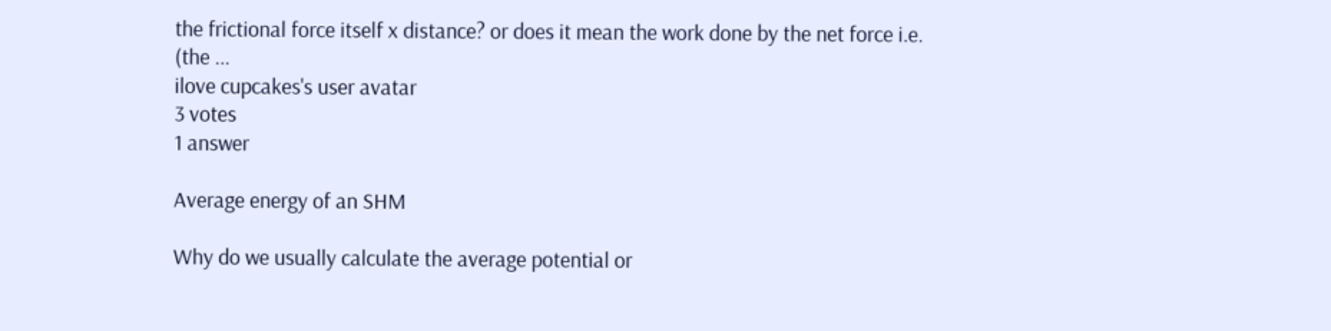the frictional force itself x distance? or does it mean the work done by the net force i.e. (the ...
ilove cupcakes's user avatar
3 votes
1 answer

Average energy of an SHM

Why do we usually calculate the average potential or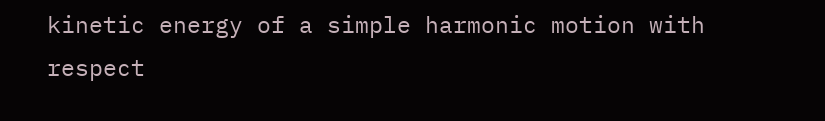kinetic energy of a simple harmonic motion with respect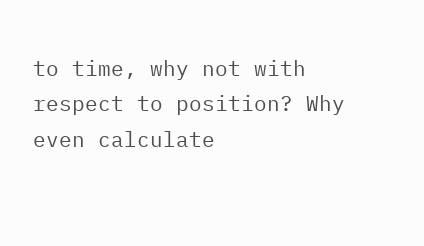to time, why not with respect to position? Why even calculate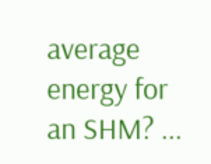average energy for an SHM? ...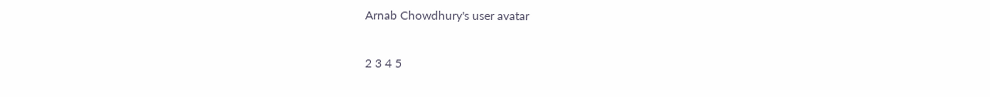Arnab Chowdhury's user avatar

2 3 4 5